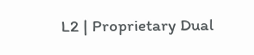L2 | Proprietary Dual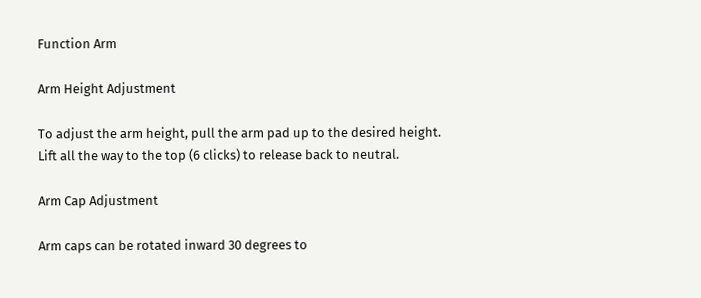Function Arm

Arm Height Adjustment

To adjust the arm height, pull the arm pad up to the desired height. Lift all the way to the top (6 clicks) to release back to neutral.

Arm Cap Adjustment

Arm caps can be rotated inward 30 degrees to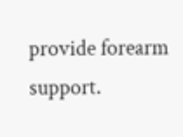provide forearm support.